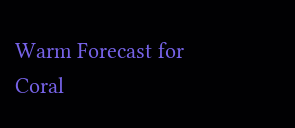Warm Forecast for Coral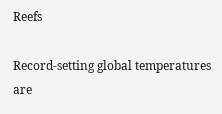Reefs

Record-setting global temperatures are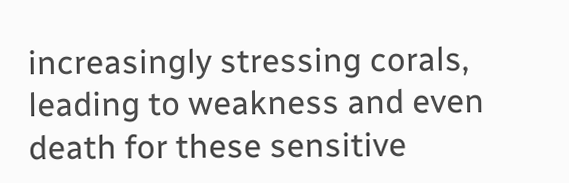increasingly stressing corals, leading to weakness and even death for these sensitive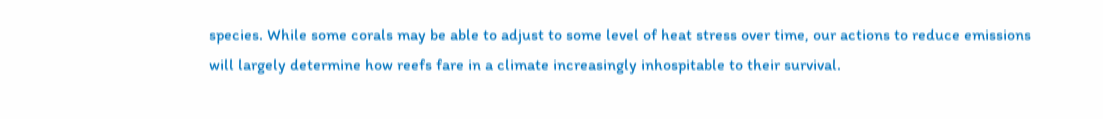species. While some corals may be able to adjust to some level of heat stress over time, our actions to reduce emissions will largely determine how reefs fare in a climate increasingly inhospitable to their survival.